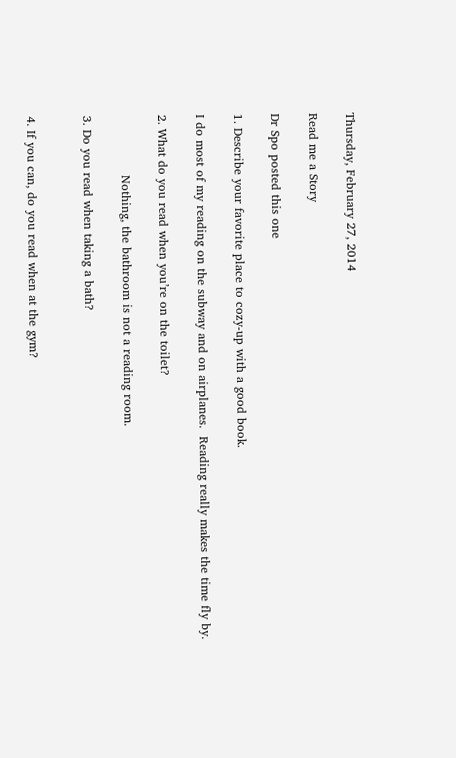Thursday, February 27, 2014

Read me a Story

Dr Spo posted this one

1. Describe your favorite place to cozy-up with a good book.

I do most of my reading on the subway and on airplanes.  Reading really makes the time fly by.

2. What do you read when you’re on the toilet?

               Nothing, the bathroom is not a reading room.

3. Do you read when taking a bath?


4. If you can, do you read when at the gym?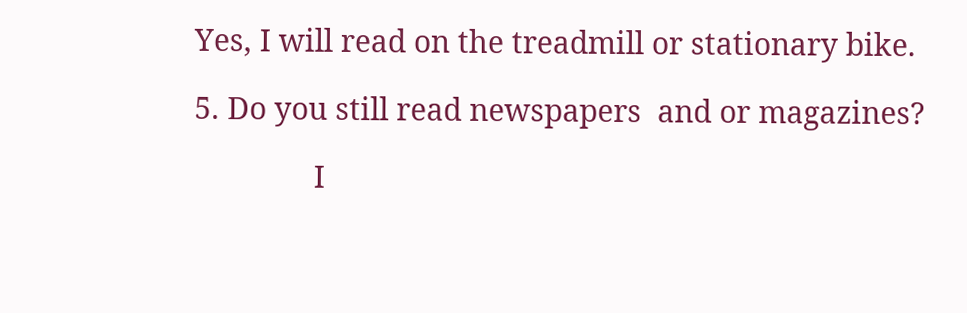Yes, I will read on the treadmill or stationary bike.

5. Do you still read newspapers  and or magazines?

               I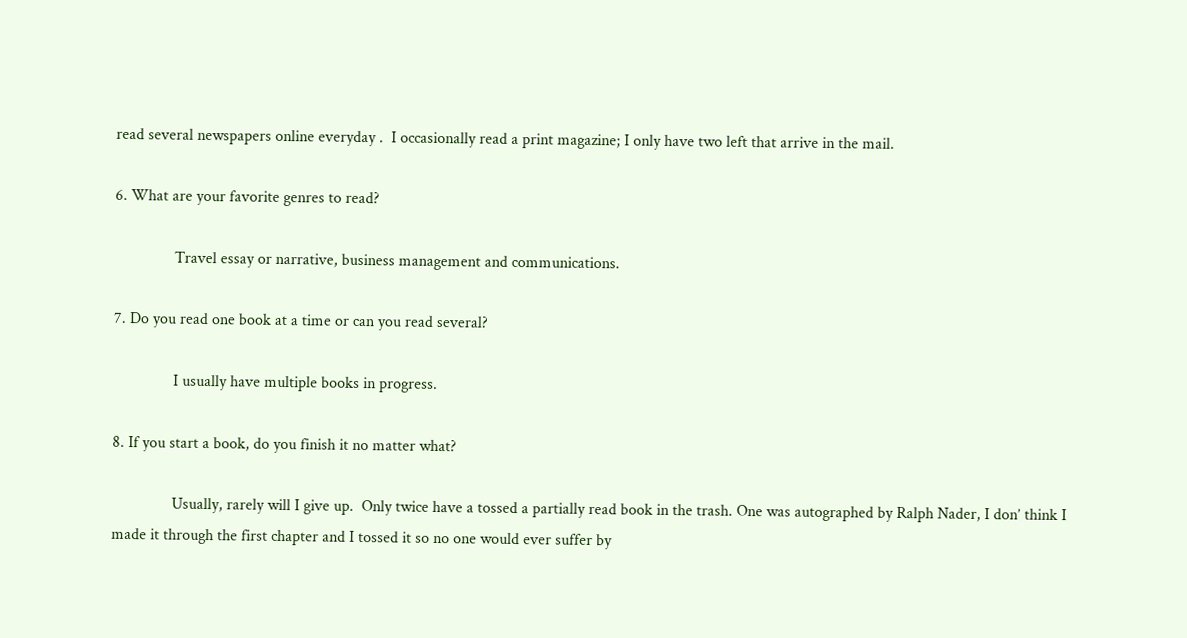read several newspapers online everyday .  I occasionally read a print magazine; I only have two left that arrive in the mail.

6. What are your favorite genres to read?

               Travel essay or narrative, business management and communications.

7. Do you read one book at a time or can you read several?

               I usually have multiple books in progress.

8. If you start a book, do you finish it no matter what?

               Usually, rarely will I give up.  Only twice have a tossed a partially read book in the trash. One was autographed by Ralph Nader, I don’ think I made it through the first chapter and I tossed it so no one would ever suffer by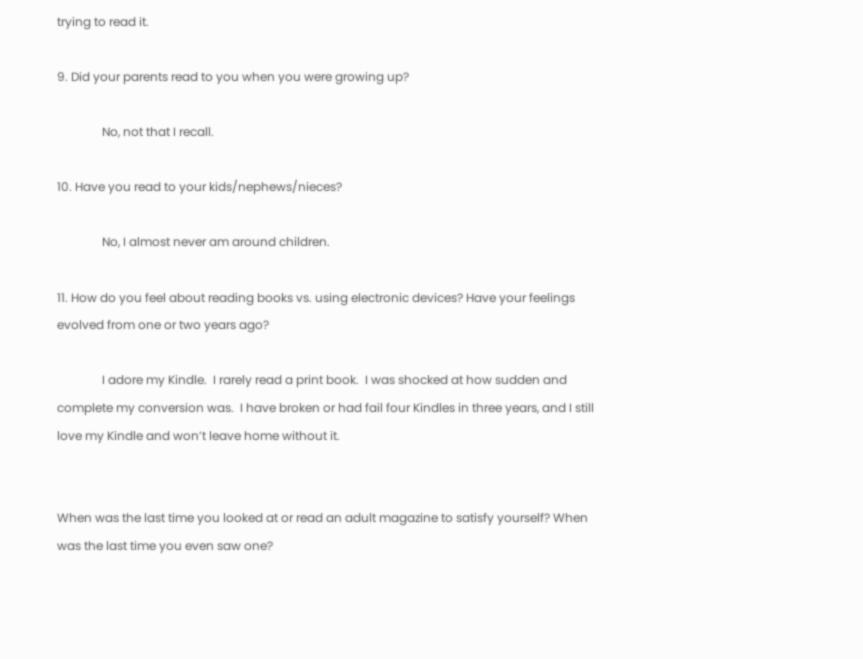trying to read it.

9. Did your parents read to you when you were growing up?

               No, not that I recall.

10. Have you read to your kids/nephews/nieces?

               No, I almost never am around children.

11. How do you feel about reading books vs. using electronic devices? Have your feelings evolved from one or two years ago?

               I adore my Kindle.  I rarely read a print book.  I was shocked at how sudden and complete my conversion was.  I have broken or had fail four Kindles in three years, and I still love my Kindle and won’t leave home without it.


When was the last time you looked at or read an adult magazine to satisfy yourself? When was the last time you even saw one?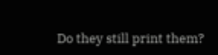Do they still print them?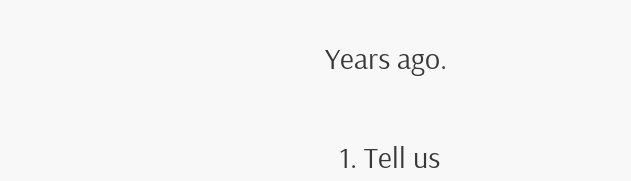Years ago.


  1. Tell us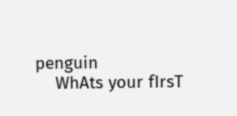penguin
    WhAts your fIrsT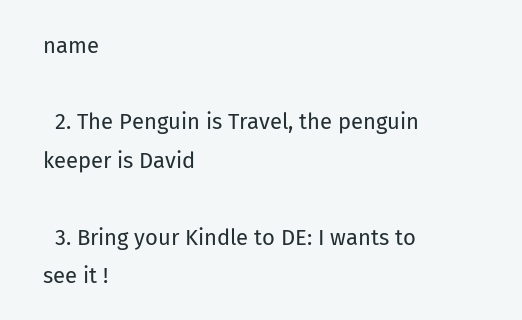name

  2. The Penguin is Travel, the penguin keeper is David

  3. Bring your Kindle to DE: I wants to see it !